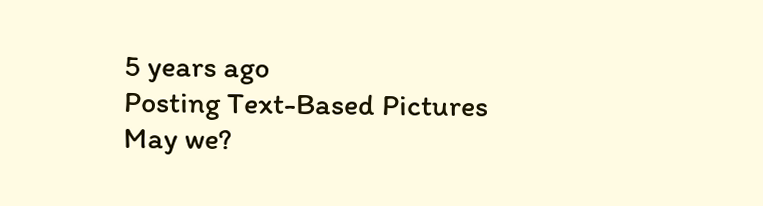5 years ago
Posting Text-Based Pictures
May we?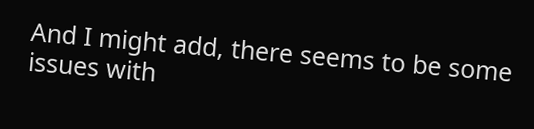And I might add, there seems to be some issues with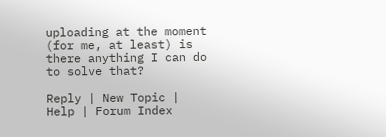uploading at the moment (for me, at least) is there anything I can do to solve that?

Reply | New Topic | Help | Forum Index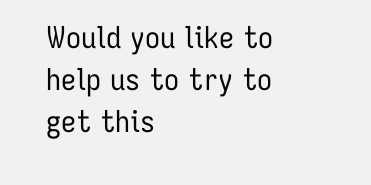Would you like to help us to try to get this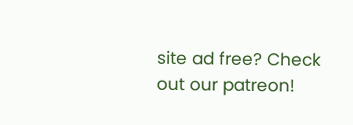site ad free? Check out our patreon!